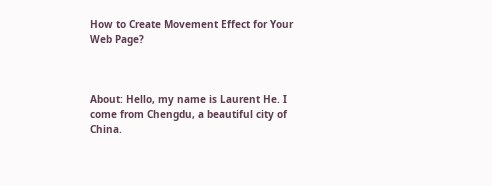How to Create Movement Effect for Your Web Page?



About: Hello, my name is Laurent He. I come from Chengdu, a beautiful city of China.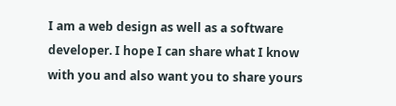I am a web design as well as a software developer. I hope I can share what I know with you and also want you to share yours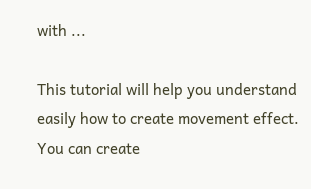with ...

This tutorial will help you understand easily how to create movement effect. You can create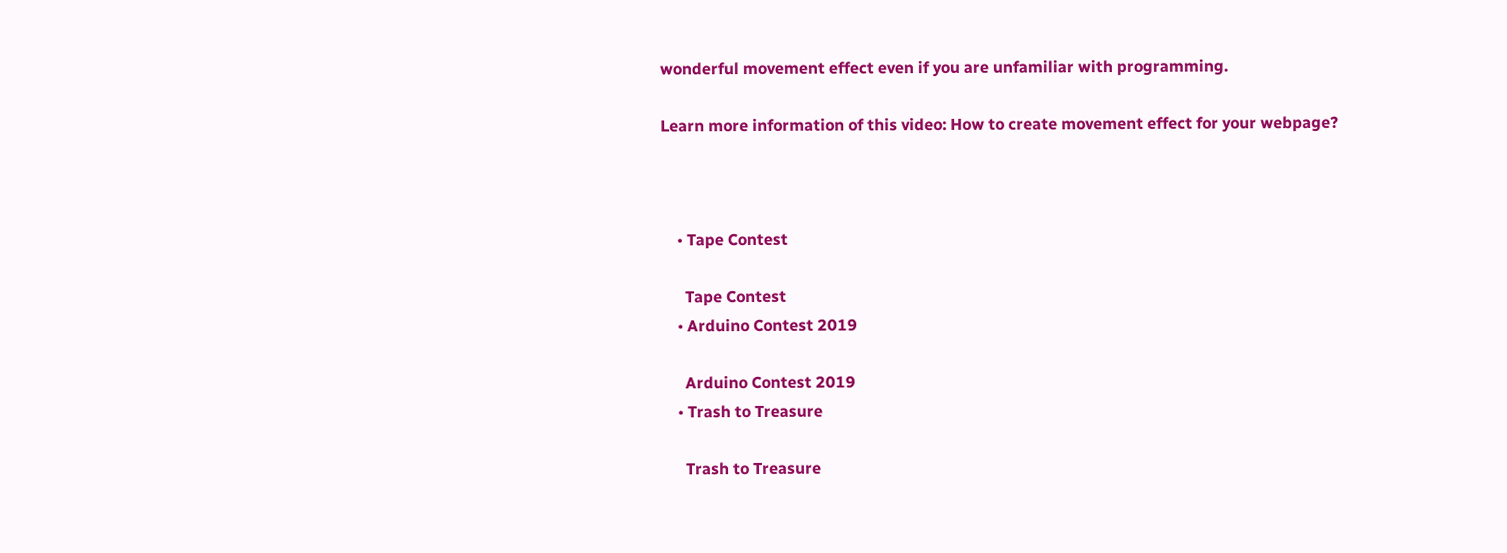wonderful movement effect even if you are unfamiliar with programming.

Learn more information of this video: How to create movement effect for your webpage?



    • Tape Contest

      Tape Contest
    • Arduino Contest 2019

      Arduino Contest 2019
    • Trash to Treasure

      Trash to Treasure